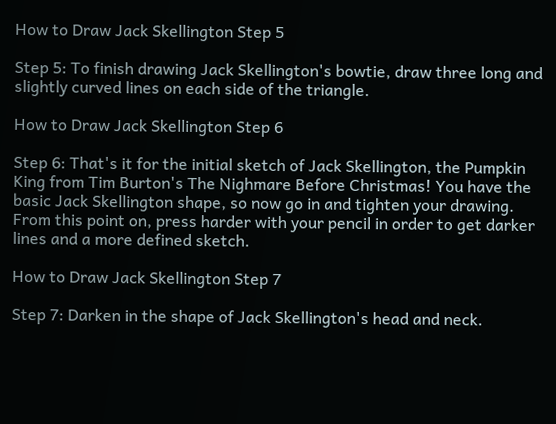How to Draw Jack Skellington Step 5

Step 5: To finish drawing Jack Skellington's bowtie, draw three long and slightly curved lines on each side of the triangle.

How to Draw Jack Skellington Step 6

Step 6: That's it for the initial sketch of Jack Skellington, the Pumpkin King from Tim Burton's The Nighmare Before Christmas! You have the basic Jack Skellington shape, so now go in and tighten your drawing. From this point on, press harder with your pencil in order to get darker lines and a more defined sketch.

How to Draw Jack Skellington Step 7

Step 7: Darken in the shape of Jack Skellington's head and neck.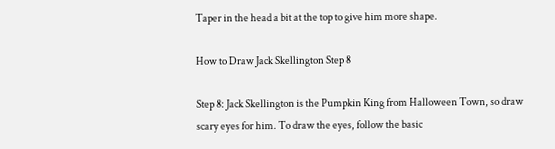Taper in the head a bit at the top to give him more shape.

How to Draw Jack Skellington Step 8

Step 8: Jack Skellington is the Pumpkin King from Halloween Town, so draw scary eyes for him. To draw the eyes, follow the basic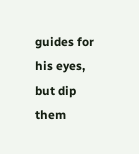guides for his eyes, but dip them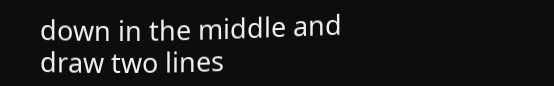down in the middle and draw two lines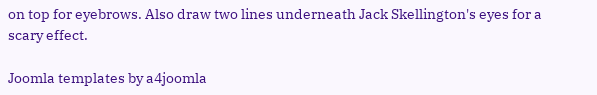on top for eyebrows. Also draw two lines underneath Jack Skellington's eyes for a scary effect.

Joomla templates by a4joomla